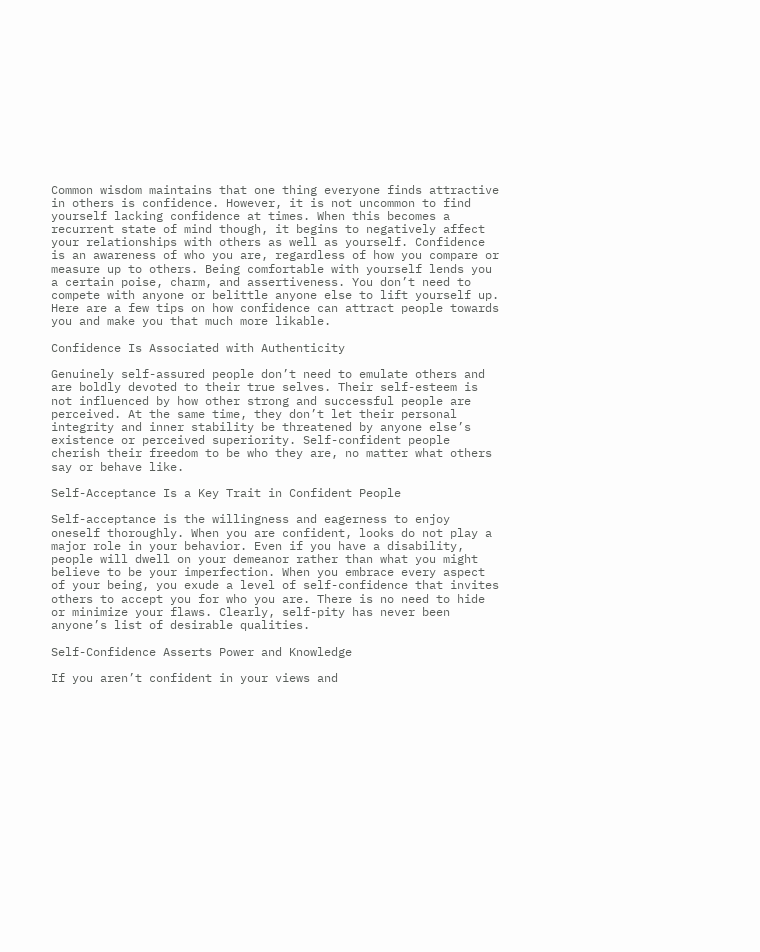Common wisdom maintains that one thing everyone finds attractive in others is confidence. However, it is not uncommon to find yourself lacking confidence at times. When this becomes a recurrent state of mind though, it begins to negatively affect your relationships with others as well as yourself. Confidence is an awareness of who you are, regardless of how you compare or measure up to others. Being comfortable with yourself lends you a certain poise, charm, and assertiveness. You don’t need to compete with anyone or belittle anyone else to lift yourself up. Here are a few tips on how confidence can attract people towards you and make you that much more likable.

Confidence Is Associated with Authenticity

Genuinely self-assured people don’t need to emulate others and are boldly devoted to their true selves. Their self-esteem is not influenced by how other strong and successful people are perceived. At the same time, they don’t let their personal integrity and inner stability be threatened by anyone else’s existence or perceived superiority. Self-confident people cherish their freedom to be who they are, no matter what others say or behave like.

Self-Acceptance Is a Key Trait in Confident People

Self-acceptance is the willingness and eagerness to enjoy oneself thoroughly. When you are confident, looks do not play a major role in your behavior. Even if you have a disability, people will dwell on your demeanor rather than what you might believe to be your imperfection. When you embrace every aspect of your being, you exude a level of self-confidence that invites others to accept you for who you are. There is no need to hide or minimize your flaws. Clearly, self-pity has never been anyone’s list of desirable qualities.

Self-Confidence Asserts Power and Knowledge

If you aren’t confident in your views and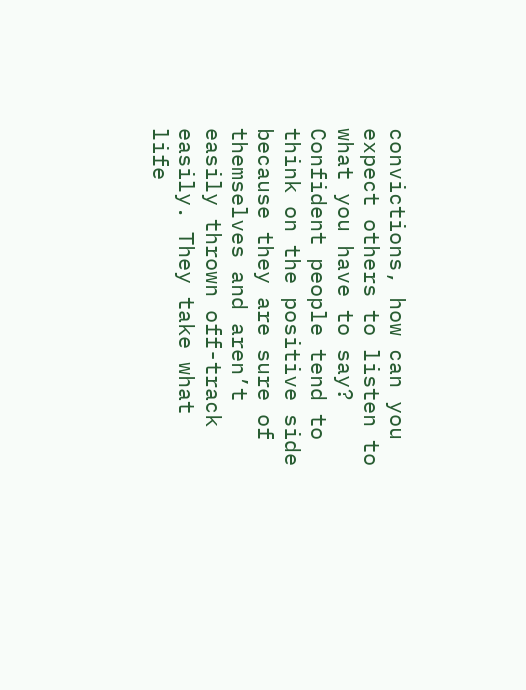convictions, how can you expect others to listen to what you have to say? Confident people tend to think on the positive side because they are sure of themselves and aren’t easily thrown off-track easily. They take what life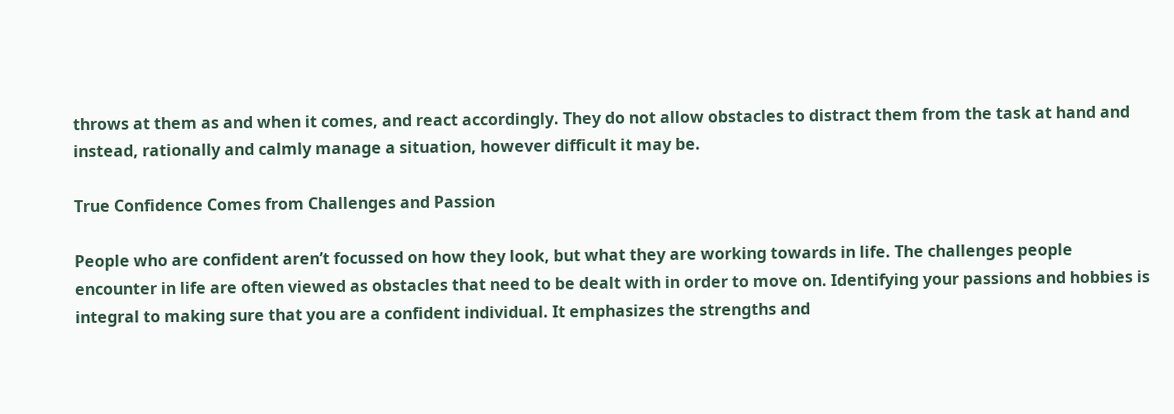throws at them as and when it comes, and react accordingly. They do not allow obstacles to distract them from the task at hand and instead, rationally and calmly manage a situation, however difficult it may be.

True Confidence Comes from Challenges and Passion

People who are confident aren’t focussed on how they look, but what they are working towards in life. The challenges people encounter in life are often viewed as obstacles that need to be dealt with in order to move on. Identifying your passions and hobbies is integral to making sure that you are a confident individual. It emphasizes the strengths and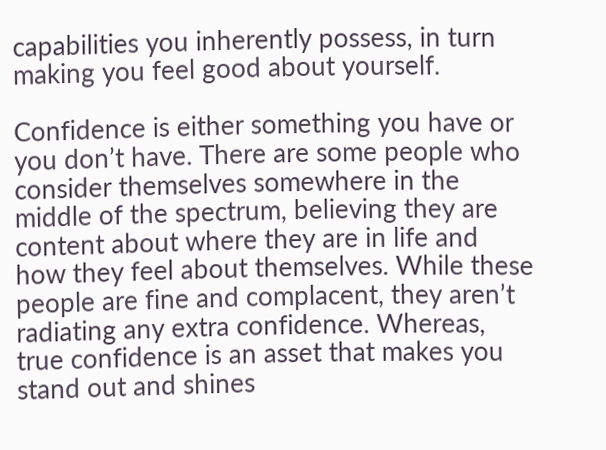capabilities you inherently possess, in turn making you feel good about yourself.

Confidence is either something you have or you don’t have. There are some people who consider themselves somewhere in the middle of the spectrum, believing they are content about where they are in life and how they feel about themselves. While these people are fine and complacent, they aren’t radiating any extra confidence. Whereas, true confidence is an asset that makes you stand out and shines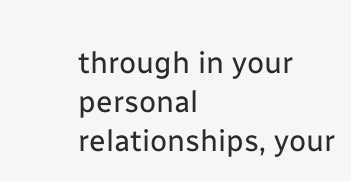through in your personal relationships, your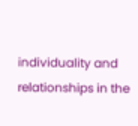individuality and relationships in the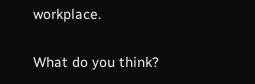workplace.

What do you think?